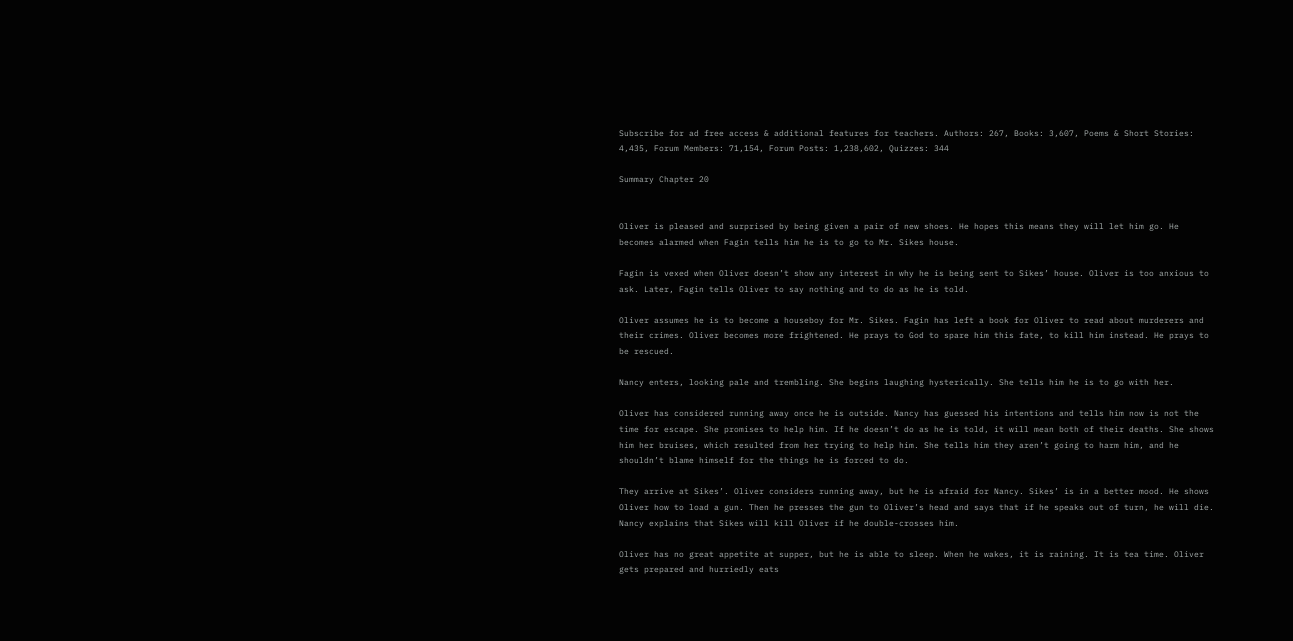Subscribe for ad free access & additional features for teachers. Authors: 267, Books: 3,607, Poems & Short Stories: 4,435, Forum Members: 71,154, Forum Posts: 1,238,602, Quizzes: 344

Summary Chapter 20


Oliver is pleased and surprised by being given a pair of new shoes. He hopes this means they will let him go. He becomes alarmed when Fagin tells him he is to go to Mr. Sikes house.

Fagin is vexed when Oliver doesn’t show any interest in why he is being sent to Sikes’ house. Oliver is too anxious to ask. Later, Fagin tells Oliver to say nothing and to do as he is told.

Oliver assumes he is to become a houseboy for Mr. Sikes. Fagin has left a book for Oliver to read about murderers and their crimes. Oliver becomes more frightened. He prays to God to spare him this fate, to kill him instead. He prays to be rescued.

Nancy enters, looking pale and trembling. She begins laughing hysterically. She tells him he is to go with her.

Oliver has considered running away once he is outside. Nancy has guessed his intentions and tells him now is not the time for escape. She promises to help him. If he doesn’t do as he is told, it will mean both of their deaths. She shows him her bruises, which resulted from her trying to help him. She tells him they aren’t going to harm him, and he shouldn’t blame himself for the things he is forced to do.

They arrive at Sikes’. Oliver considers running away, but he is afraid for Nancy. Sikes’ is in a better mood. He shows Oliver how to load a gun. Then he presses the gun to Oliver’s head and says that if he speaks out of turn, he will die. Nancy explains that Sikes will kill Oliver if he double-crosses him.

Oliver has no great appetite at supper, but he is able to sleep. When he wakes, it is raining. It is tea time. Oliver gets prepared and hurriedly eats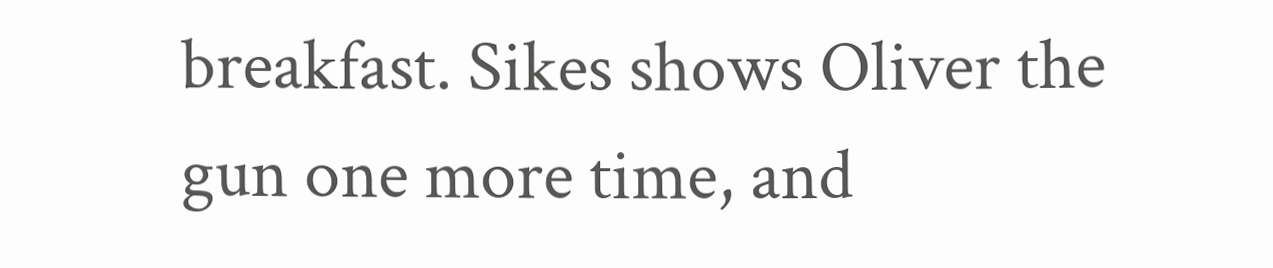breakfast. Sikes shows Oliver the gun one more time, and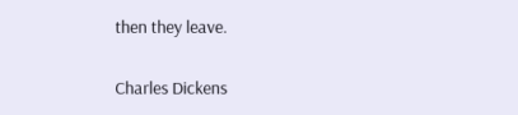then they leave.

Charles Dickens